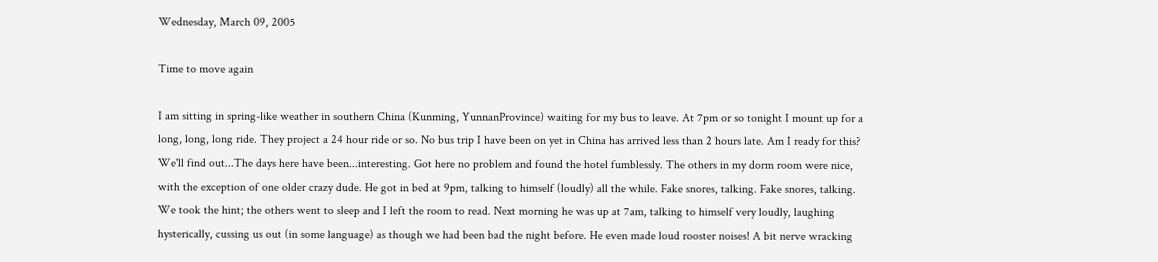Wednesday, March 09, 2005

Time to move again

I am sitting in spring-like weather in southern China (Kunming, YunnanProvince) waiting for my bus to leave. At 7pm or so tonight I mount up for a long, long, long ride. They project a 24 hour ride or so. No bus trip I have been on yet in China has arrived less than 2 hours late. Am I ready for this? We'll find out...The days here have been...interesting. Got here no problem and found the hotel fumblessly. The others in my dorm room were nice, with the exception of one older crazy dude. He got in bed at 9pm, talking to himself (loudly) all the while. Fake snores, talking. Fake snores, talking. We took the hint; the others went to sleep and I left the room to read. Next morning he was up at 7am, talking to himself very loudly, laughing hysterically, cussing us out (in some language) as though we had been bad the night before. He even made loud rooster noises! A bit nerve wracking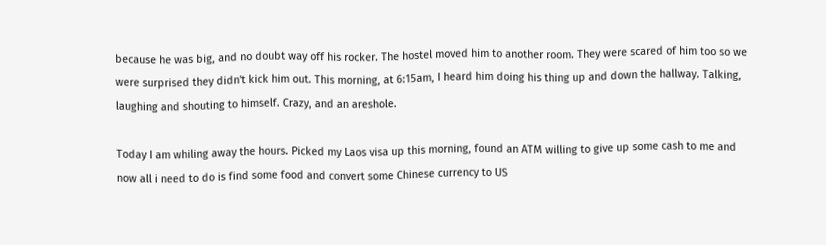because he was big, and no doubt way off his rocker. The hostel moved him to another room. They were scared of him too so we were surprised they didn't kick him out. This morning, at 6:15am, I heard him doing his thing up and down the hallway. Talking, laughing and shouting to himself. Crazy, and an areshole.

Today I am whiling away the hours. Picked my Laos visa up this morning, found an ATM willing to give up some cash to me and now all i need to do is find some food and convert some Chinese currency to US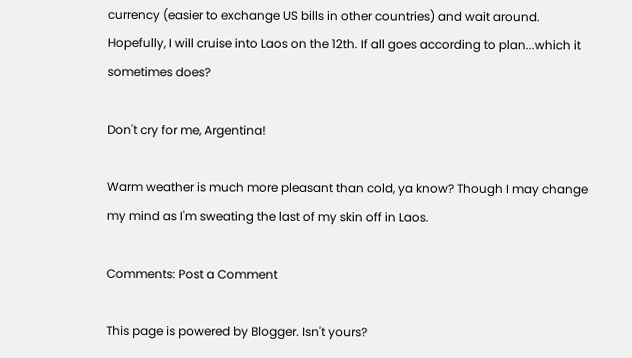currency (easier to exchange US bills in other countries) and wait around. Hopefully, I will cruise into Laos on the 12th. If all goes according to plan...which it sometimes does?

Don't cry for me, Argentina!

Warm weather is much more pleasant than cold, ya know? Though I may change my mind as I'm sweating the last of my skin off in Laos.

Comments: Post a Comment

This page is powered by Blogger. Isn't yours?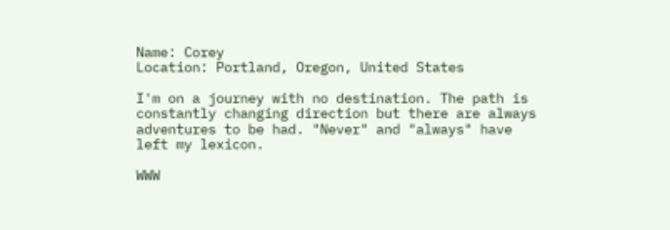Name: Corey
Location: Portland, Oregon, United States

I'm on a journey with no destination. The path is constantly changing direction but there are always adventures to be had. "Never" and "always" have left my lexicon.

WWW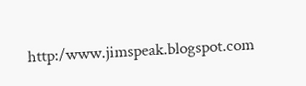http:/www.jimspeak.blogspot.com